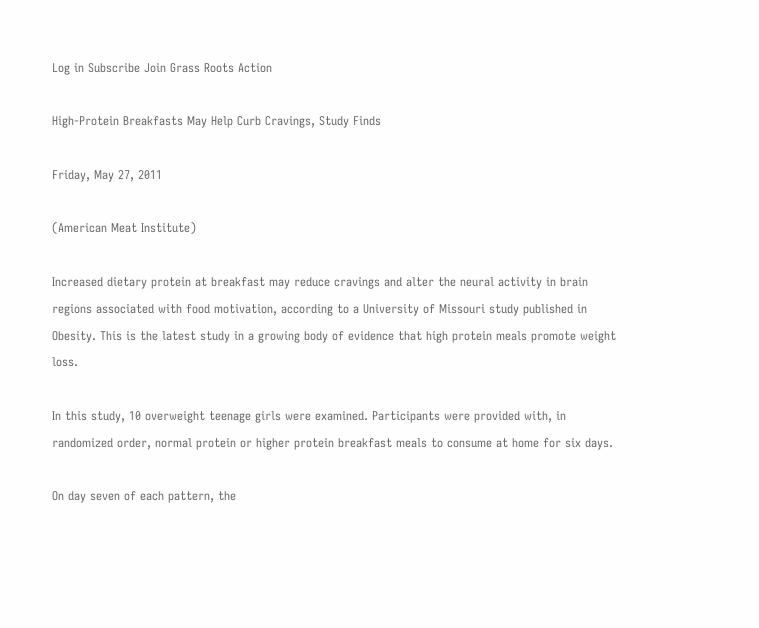Log in Subscribe Join Grass Roots Action

High-Protein Breakfasts May Help Curb Cravings, Study Finds

Friday, May 27, 2011

(American Meat Institute)

Increased dietary protein at breakfast may reduce cravings and alter the neural activity in brain regions associated with food motivation, according to a University of Missouri study published in Obesity. This is the latest study in a growing body of evidence that high protein meals promote weight loss.

In this study, 10 overweight teenage girls were examined. Participants were provided with, in randomized order, normal protein or higher protein breakfast meals to consume at home for six days.

On day seven of each pattern, the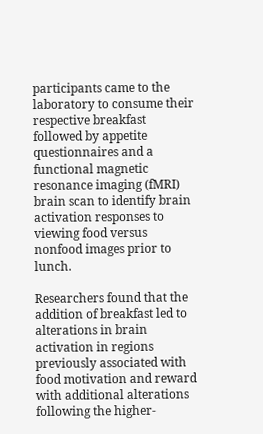participants came to the laboratory to consume their respective breakfast followed by appetite questionnaires and a functional magnetic resonance imaging (fMRI) brain scan to identify brain activation responses to viewing food versus nonfood images prior to lunch.

Researchers found that the addition of breakfast led to alterations in brain activation in regions previously associated with food motivation and reward with additional alterations following the higher-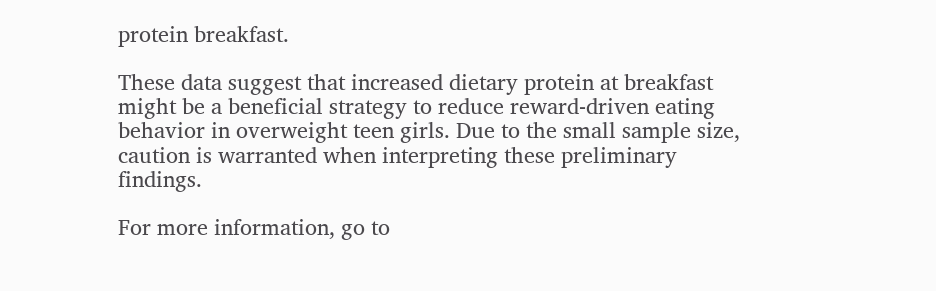protein breakfast.

These data suggest that increased dietary protein at breakfast might be a beneficial strategy to reduce reward-driven eating behavior in overweight teen girls. Due to the small sample size, caution is warranted when interpreting these preliminary findings.

For more information, go to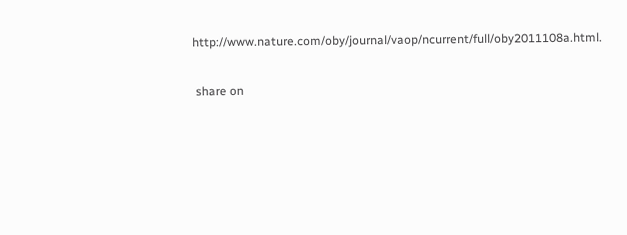http://www.nature.com/oby/journal/vaop/ncurrent/full/oby2011108a.html.


 share on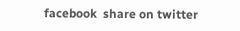facebook  share on twitter